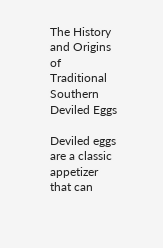The History and Origins of Traditional Southern Deviled Eggs

Deviled eggs are a classic appetizer that can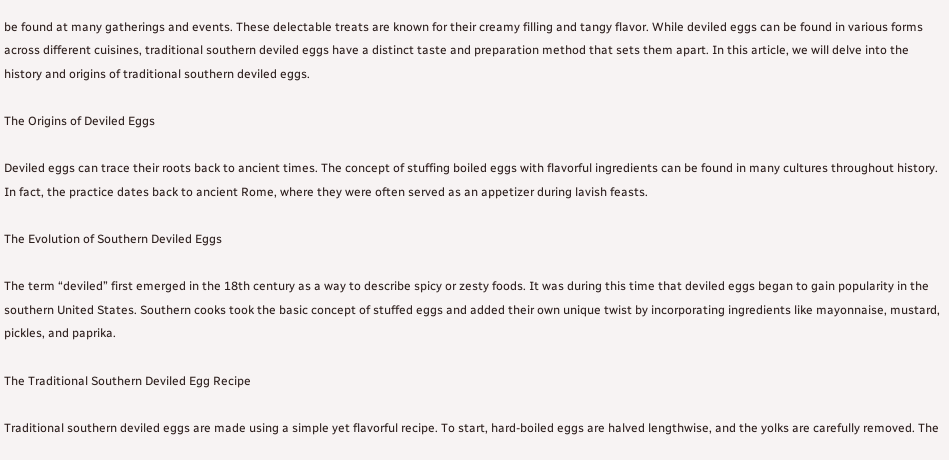be found at many gatherings and events. These delectable treats are known for their creamy filling and tangy flavor. While deviled eggs can be found in various forms across different cuisines, traditional southern deviled eggs have a distinct taste and preparation method that sets them apart. In this article, we will delve into the history and origins of traditional southern deviled eggs.

The Origins of Deviled Eggs

Deviled eggs can trace their roots back to ancient times. The concept of stuffing boiled eggs with flavorful ingredients can be found in many cultures throughout history. In fact, the practice dates back to ancient Rome, where they were often served as an appetizer during lavish feasts.

The Evolution of Southern Deviled Eggs

The term “deviled” first emerged in the 18th century as a way to describe spicy or zesty foods. It was during this time that deviled eggs began to gain popularity in the southern United States. Southern cooks took the basic concept of stuffed eggs and added their own unique twist by incorporating ingredients like mayonnaise, mustard, pickles, and paprika.

The Traditional Southern Deviled Egg Recipe

Traditional southern deviled eggs are made using a simple yet flavorful recipe. To start, hard-boiled eggs are halved lengthwise, and the yolks are carefully removed. The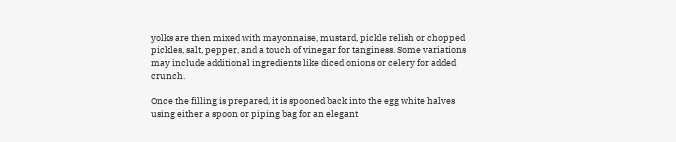yolks are then mixed with mayonnaise, mustard, pickle relish or chopped pickles, salt, pepper, and a touch of vinegar for tanginess. Some variations may include additional ingredients like diced onions or celery for added crunch.

Once the filling is prepared, it is spooned back into the egg white halves using either a spoon or piping bag for an elegant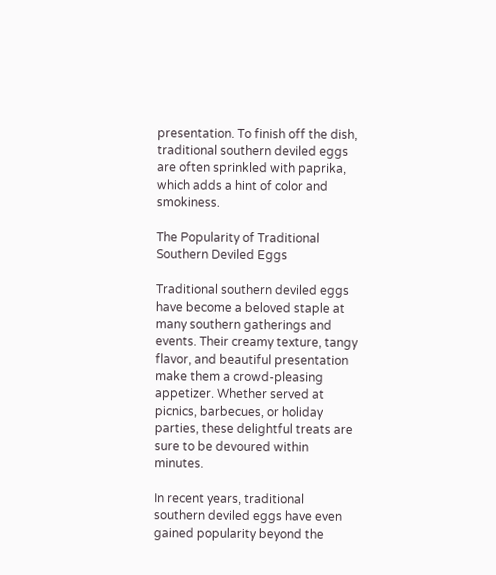presentation. To finish off the dish, traditional southern deviled eggs are often sprinkled with paprika, which adds a hint of color and smokiness.

The Popularity of Traditional Southern Deviled Eggs

Traditional southern deviled eggs have become a beloved staple at many southern gatherings and events. Their creamy texture, tangy flavor, and beautiful presentation make them a crowd-pleasing appetizer. Whether served at picnics, barbecues, or holiday parties, these delightful treats are sure to be devoured within minutes.

In recent years, traditional southern deviled eggs have even gained popularity beyond the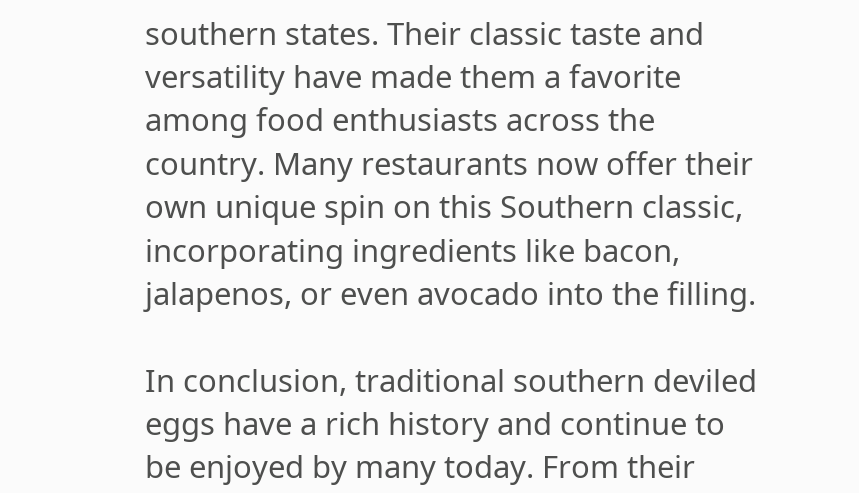southern states. Their classic taste and versatility have made them a favorite among food enthusiasts across the country. Many restaurants now offer their own unique spin on this Southern classic, incorporating ingredients like bacon, jalapenos, or even avocado into the filling.

In conclusion, traditional southern deviled eggs have a rich history and continue to be enjoyed by many today. From their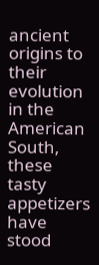ancient origins to their evolution in the American South, these tasty appetizers have stood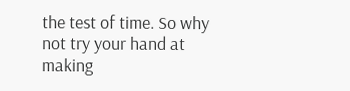the test of time. So why not try your hand at making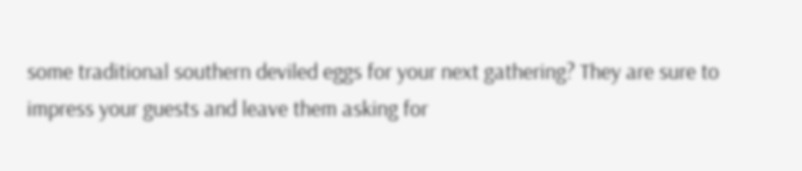some traditional southern deviled eggs for your next gathering? They are sure to impress your guests and leave them asking for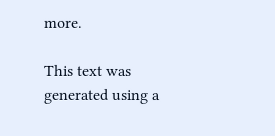more.

This text was generated using a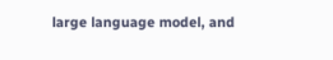large language model, and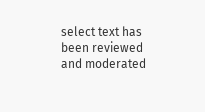select text has been reviewed and moderated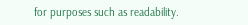for purposes such as readability.